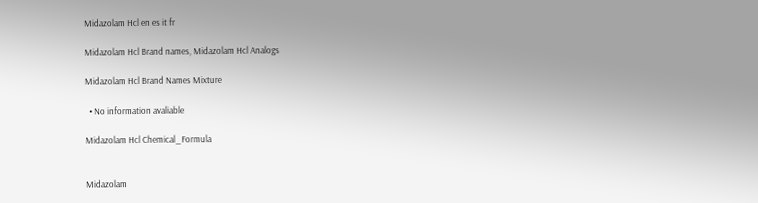Midazolam Hcl en es it fr

Midazolam Hcl Brand names, Midazolam Hcl Analogs

Midazolam Hcl Brand Names Mixture

  • No information avaliable

Midazolam Hcl Chemical_Formula


Midazolam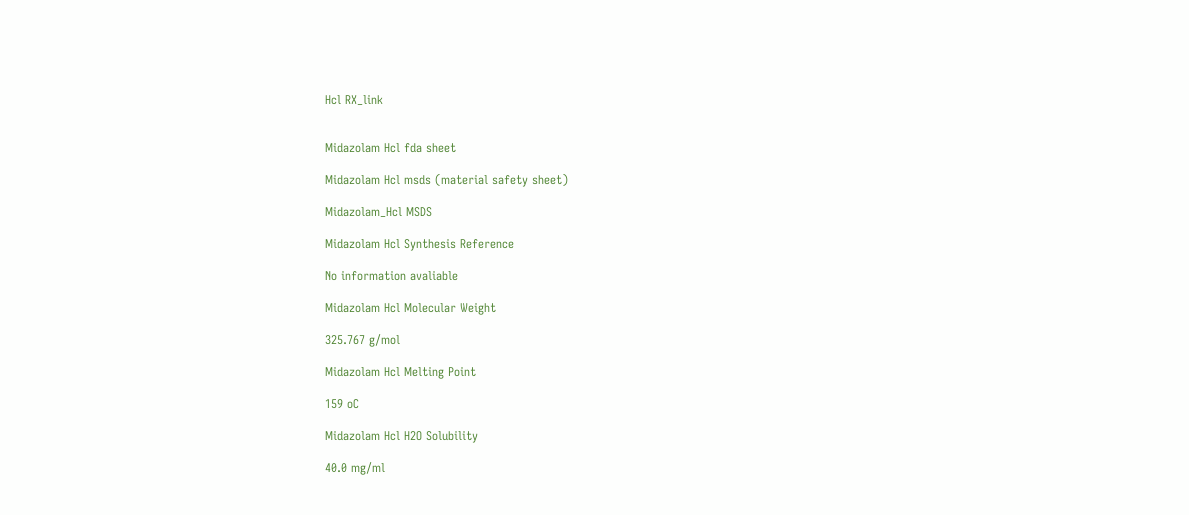Hcl RX_link


Midazolam Hcl fda sheet

Midazolam Hcl msds (material safety sheet)

Midazolam_Hcl MSDS

Midazolam Hcl Synthesis Reference

No information avaliable

Midazolam Hcl Molecular Weight

325.767 g/mol

Midazolam Hcl Melting Point

159 oC

Midazolam Hcl H2O Solubility

40.0 mg/ml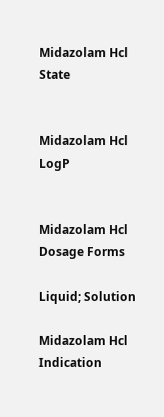Midazolam Hcl State


Midazolam Hcl LogP


Midazolam Hcl Dosage Forms

Liquid; Solution

Midazolam Hcl Indication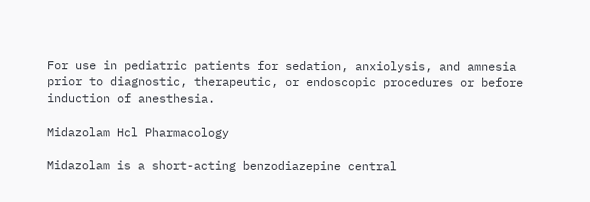For use in pediatric patients for sedation, anxiolysis, and amnesia prior to diagnostic, therapeutic, or endoscopic procedures or before induction of anesthesia.

Midazolam Hcl Pharmacology

Midazolam is a short-acting benzodiazepine central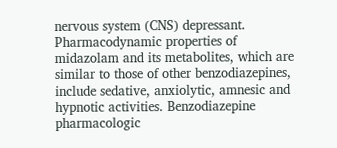nervous system (CNS) depressant. Pharmacodynamic properties of midazolam and its metabolites, which are similar to those of other benzodiazepines, include sedative, anxiolytic, amnesic and hypnotic activities. Benzodiazepine pharmacologic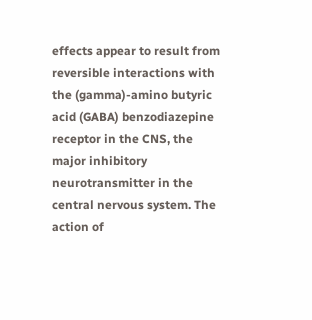effects appear to result from reversible interactions with the (gamma)-amino butyric acid (GABA) benzodiazepine receptor in the CNS, the major inhibitory neurotransmitter in the central nervous system. The action of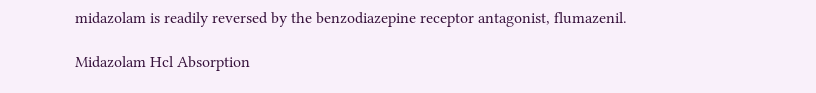midazolam is readily reversed by the benzodiazepine receptor antagonist, flumazenil.

Midazolam Hcl Absorption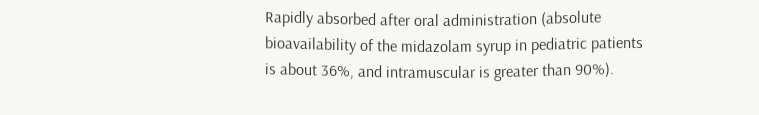Rapidly absorbed after oral administration (absolute bioavailability of the midazolam syrup in pediatric patients is about 36%, and intramuscular is greater than 90%).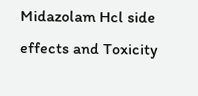Midazolam Hcl side effects and Toxicity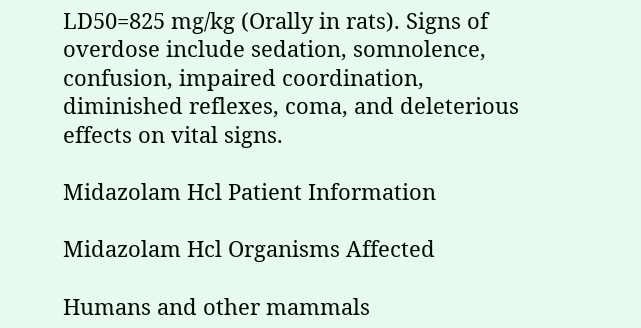LD50=825 mg/kg (Orally in rats). Signs of overdose include sedation, somnolence, confusion, impaired coordination, diminished reflexes, coma, and deleterious effects on vital signs.

Midazolam Hcl Patient Information

Midazolam Hcl Organisms Affected

Humans and other mammals